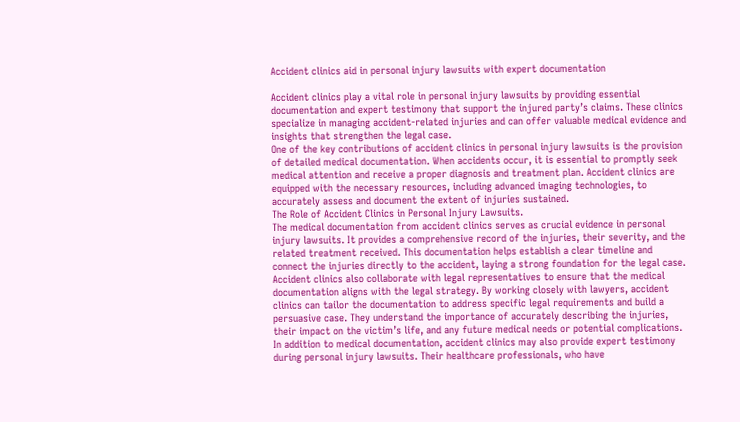Accident clinics aid in personal injury lawsuits with expert documentation

Accident clinics play a vital role in personal injury lawsuits by providing essential documentation and expert testimony that support the injured party’s claims. These clinics specialize in managing accident-related injuries and can offer valuable medical evidence and insights that strengthen the legal case.
One of the key contributions of accident clinics in personal injury lawsuits is the provision of detailed medical documentation. When accidents occur, it is essential to promptly seek medical attention and receive a proper diagnosis and treatment plan. Accident clinics are equipped with the necessary resources, including advanced imaging technologies, to accurately assess and document the extent of injuries sustained.
The Role of Accident Clinics in Personal Injury Lawsuits.
The medical documentation from accident clinics serves as crucial evidence in personal injury lawsuits. It provides a comprehensive record of the injuries, their severity, and the related treatment received. This documentation helps establish a clear timeline and connect the injuries directly to the accident, laying a strong foundation for the legal case.
Accident clinics also collaborate with legal representatives to ensure that the medical documentation aligns with the legal strategy. By working closely with lawyers, accident clinics can tailor the documentation to address specific legal requirements and build a persuasive case. They understand the importance of accurately describing the injuries, their impact on the victim’s life, and any future medical needs or potential complications.
In addition to medical documentation, accident clinics may also provide expert testimony during personal injury lawsuits. Their healthcare professionals, who have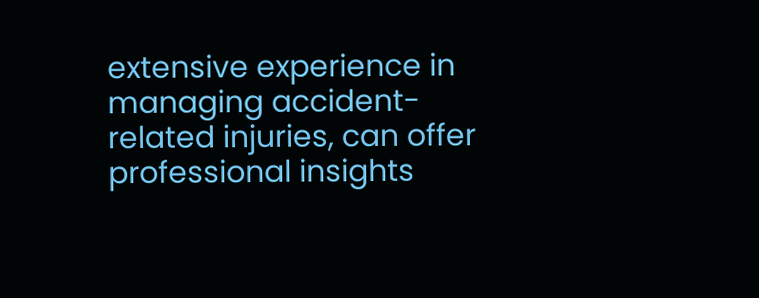extensive experience in managing accident-related injuries, can offer professional insights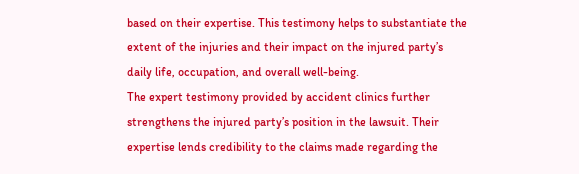based on their expertise. This testimony helps to substantiate the extent of the injuries and their impact on the injured party’s daily life, occupation, and overall well-being.
The expert testimony provided by accident clinics further strengthens the injured party’s position in the lawsuit. Their expertise lends credibility to the claims made regarding the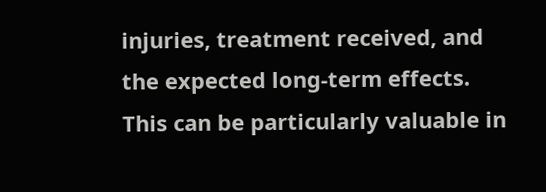injuries, treatment received, and the expected long-term effects. This can be particularly valuable in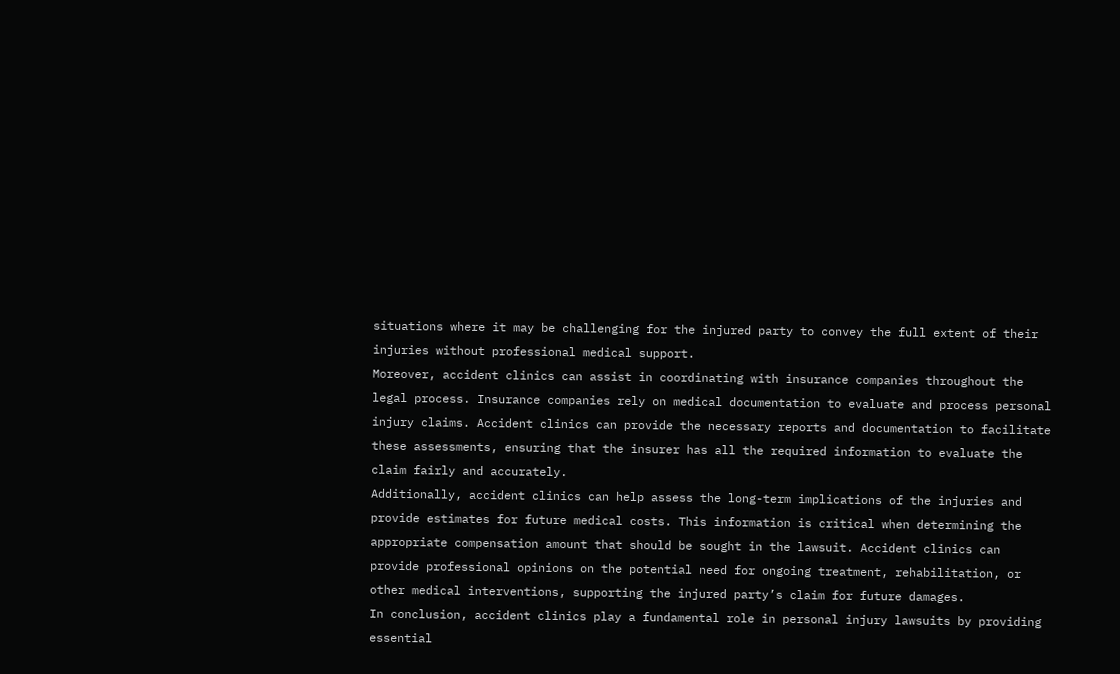situations where it may be challenging for the injured party to convey the full extent of their injuries without professional medical support.
Moreover, accident clinics can assist in coordinating with insurance companies throughout the legal process. Insurance companies rely on medical documentation to evaluate and process personal injury claims. Accident clinics can provide the necessary reports and documentation to facilitate these assessments, ensuring that the insurer has all the required information to evaluate the claim fairly and accurately.
Additionally, accident clinics can help assess the long-term implications of the injuries and provide estimates for future medical costs. This information is critical when determining the appropriate compensation amount that should be sought in the lawsuit. Accident clinics can provide professional opinions on the potential need for ongoing treatment, rehabilitation, or other medical interventions, supporting the injured party’s claim for future damages.
In conclusion, accident clinics play a fundamental role in personal injury lawsuits by providing essential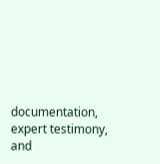documentation, expert testimony, and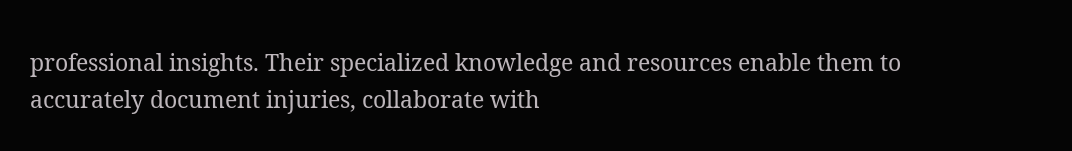professional insights. Their specialized knowledge and resources enable them to accurately document injuries, collaborate with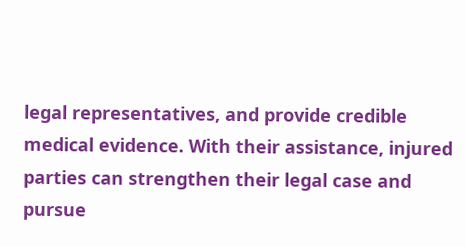legal representatives, and provide credible medical evidence. With their assistance, injured parties can strengthen their legal case and pursue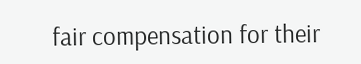fair compensation for their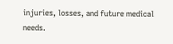injuries, losses, and future medical needs.